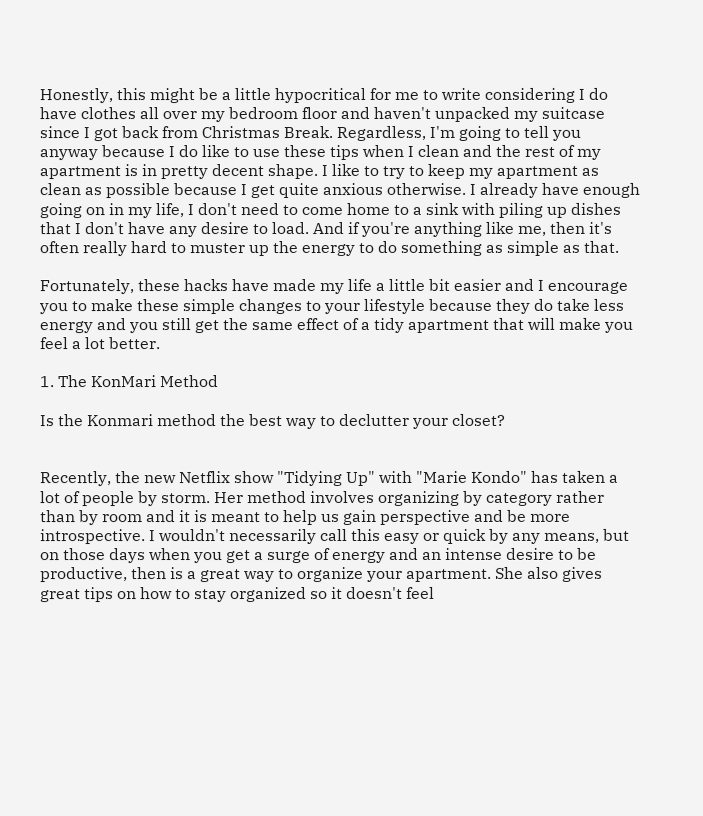Honestly, this might be a little hypocritical for me to write considering I do have clothes all over my bedroom floor and haven't unpacked my suitcase since I got back from Christmas Break. Regardless, I'm going to tell you anyway because I do like to use these tips when I clean and the rest of my apartment is in pretty decent shape. I like to try to keep my apartment as clean as possible because I get quite anxious otherwise. I already have enough going on in my life, I don't need to come home to a sink with piling up dishes that I don't have any desire to load. And if you're anything like me, then it's often really hard to muster up the energy to do something as simple as that.

Fortunately, these hacks have made my life a little bit easier and I encourage you to make these simple changes to your lifestyle because they do take less energy and you still get the same effect of a tidy apartment that will make you feel a lot better.

1. The KonMari Method

Is the Konmari method the best way to declutter your closet?


Recently, the new Netflix show "Tidying Up" with "Marie Kondo" has taken a lot of people by storm. Her method involves organizing by category rather than by room and it is meant to help us gain perspective and be more introspective. I wouldn't necessarily call this easy or quick by any means, but on those days when you get a surge of energy and an intense desire to be productive, then is a great way to organize your apartment. She also gives great tips on how to stay organized so it doesn't feel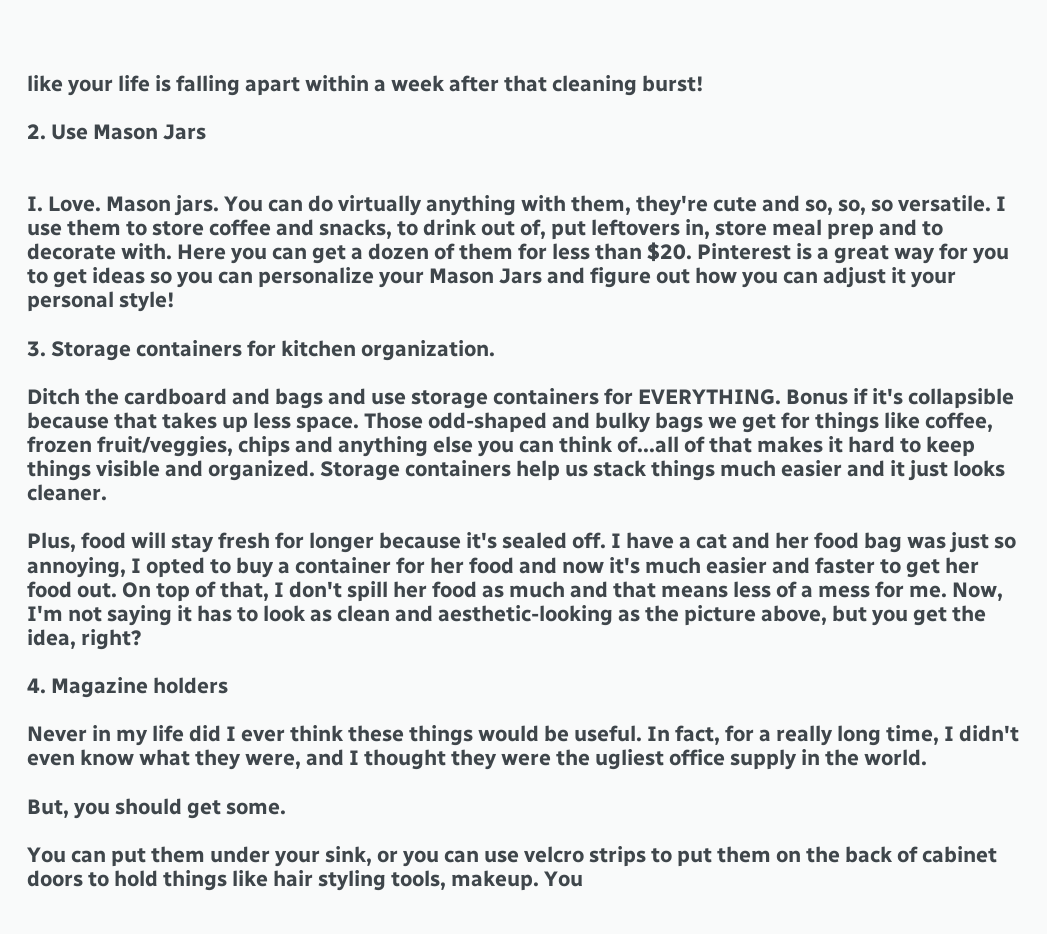like your life is falling apart within a week after that cleaning burst!

2. Use Mason Jars


I. Love. Mason jars. You can do virtually anything with them, they're cute and so, so, so versatile. I use them to store coffee and snacks, to drink out of, put leftovers in, store meal prep and to decorate with. Here you can get a dozen of them for less than $20. Pinterest is a great way for you to get ideas so you can personalize your Mason Jars and figure out how you can adjust it your personal style!

3. Storage containers for kitchen organization.

Ditch the cardboard and bags and use storage containers for EVERYTHING. Bonus if it's collapsible because that takes up less space. Those odd-shaped and bulky bags we get for things like coffee, frozen fruit/veggies, chips and anything else you can think of...all of that makes it hard to keep things visible and organized. Storage containers help us stack things much easier and it just looks cleaner.

Plus, food will stay fresh for longer because it's sealed off. I have a cat and her food bag was just so annoying, I opted to buy a container for her food and now it's much easier and faster to get her food out. On top of that, I don't spill her food as much and that means less of a mess for me. Now, I'm not saying it has to look as clean and aesthetic-looking as the picture above, but you get the idea, right?

4. Magazine holders

Never in my life did I ever think these things would be useful. In fact, for a really long time, I didn't even know what they were, and I thought they were the ugliest office supply in the world.

But, you should get some.

You can put them under your sink, or you can use velcro strips to put them on the back of cabinet doors to hold things like hair styling tools, makeup. You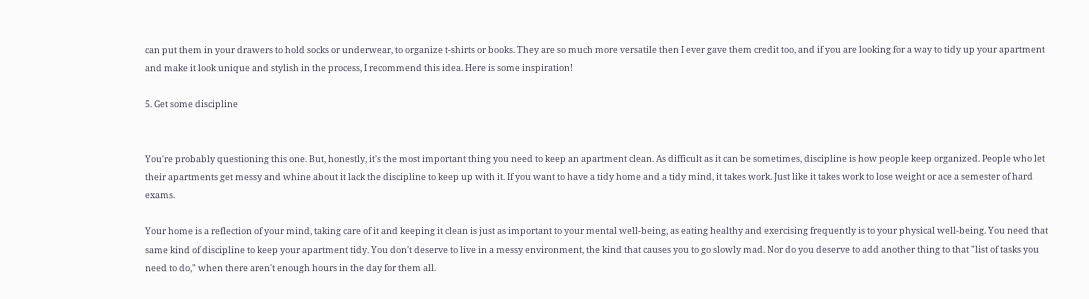can put them in your drawers to hold socks or underwear, to organize t-shirts or books. They are so much more versatile then I ever gave them credit too, and if you are looking for a way to tidy up your apartment and make it look unique and stylish in the process, I recommend this idea. Here is some inspiration!

5. Get some discipline


You're probably questioning this one. But, honestly, it's the most important thing you need to keep an apartment clean. As difficult as it can be sometimes, discipline is how people keep organized. People who let their apartments get messy and whine about it lack the discipline to keep up with it. If you want to have a tidy home and a tidy mind, it takes work. Just like it takes work to lose weight or ace a semester of hard exams.

Your home is a reflection of your mind, taking care of it and keeping it clean is just as important to your mental well-being, as eating healthy and exercising frequently is to your physical well-being. You need that same kind of discipline to keep your apartment tidy. You don't deserve to live in a messy environment, the kind that causes you to go slowly mad. Nor do you deserve to add another thing to that "list of tasks you need to do," when there aren't enough hours in the day for them all.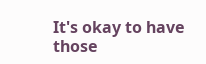It's okay to have those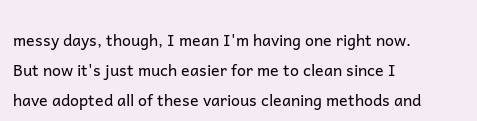messy days, though, I mean I'm having one right now. But now it's just much easier for me to clean since I have adopted all of these various cleaning methods and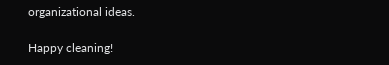organizational ideas.

Happy cleaning!